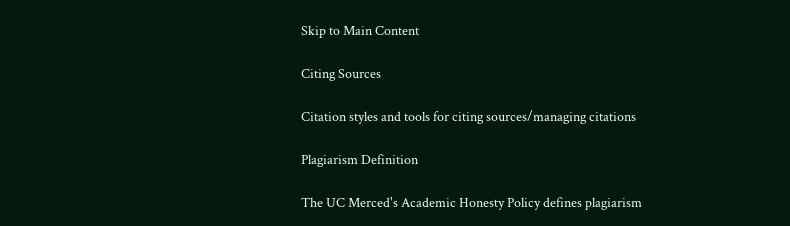Skip to Main Content

Citing Sources

Citation styles and tools for citing sources/managing citations

Plagiarism Definition

The UC Merced's Academic Honesty Policy defines plagiarism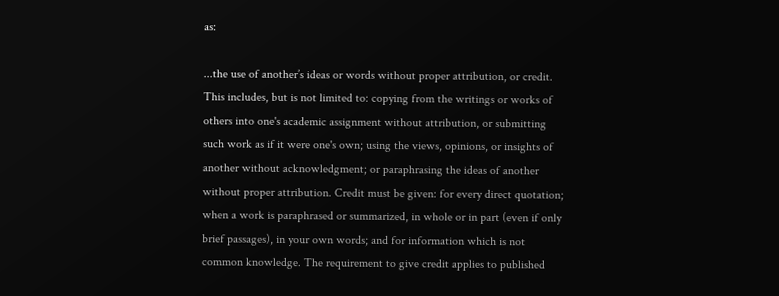as:

...the use of another’s ideas or words without proper attribution, or credit. This includes, but is not limited to: copying from the writings or works of others into one's academic assignment without attribution, or submitting such work as if it were one's own; using the views, opinions, or insights of another without acknowledgment; or paraphrasing the ideas of another without proper attribution. Credit must be given: for every direct quotation; when a work is paraphrased or summarized, in whole or in part (even if only brief passages), in your own words; and for information which is not common knowledge. The requirement to give credit applies to published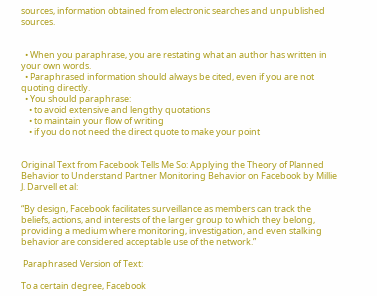sources, information obtained from electronic searches and unpublished sources.


  • When you paraphrase, you are restating what an author has written in your own words.
  • Paraphrased information should always be cited, even if you are not quoting directly.
  • You should paraphrase:
    • to avoid extensive and lengthy quotations
    • to maintain your flow of writing
    • if you do not need the direct quote to make your point


Original Text from Facebook Tells Me So: Applying the Theory of Planned Behavior to Understand Partner Monitoring Behavior on Facebook by Millie J. Darvell et al:

“By design, Facebook facilitates surveillance as members can track the beliefs, actions, and interests of the larger group to which they belong, providing a medium where monitoring, investigation, and even stalking behavior are considered acceptable use of the network.”

 Paraphrased Version of Text:

To a certain degree, Facebook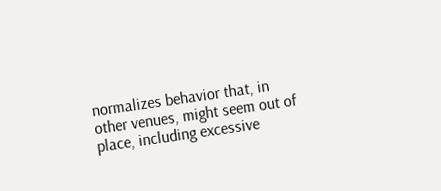normalizes behavior that, in other venues, might seem out of place, including excessive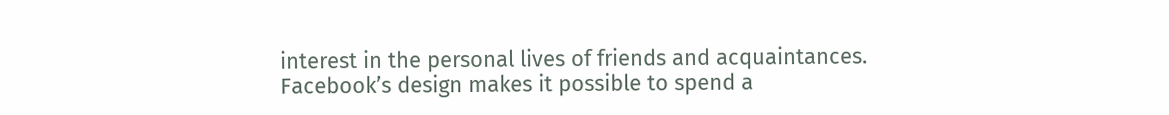interest in the personal lives of friends and acquaintances. Facebook’s design makes it possible to spend a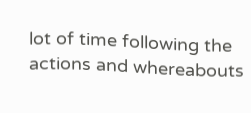lot of time following the actions and whereabouts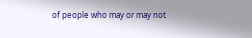of people who may or may not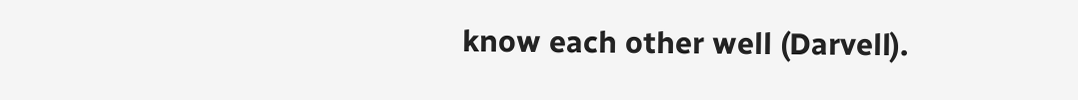know each other well (Darvell).